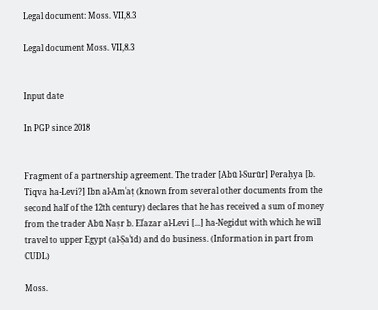Legal document: Moss. VII,8.3

Legal document Moss. VII,8.3


Input date

In PGP since 2018


Fragment of a partnership agreement. The trader [Abū l-Surūr] Peraḥya [b. Tiqva ha-Levi?] Ibn al-Amʿaṭ (known from several other documents from the second half of the 12th century) declares that he has received a sum of money from the trader Abū Naṣr b. Elʿazar al-Levi [...] ha-Negidut with which he will travel to upper Egypt (al-Ṣaʿīd) and do business. (Information in part from CUDL)

Moss.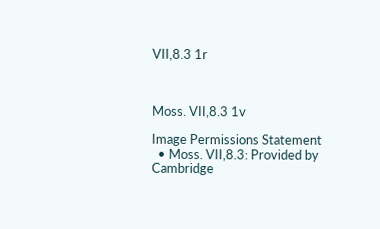VII,8.3 1r



Moss. VII,8.3 1v

Image Permissions Statement
  • Moss. VII,8.3: Provided by Cambridge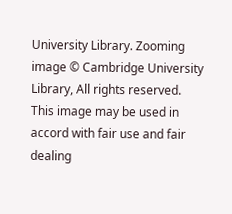University Library. Zooming image © Cambridge University Library, All rights reserved. This image may be used in accord with fair use and fair dealing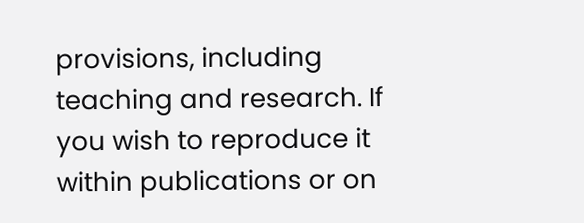provisions, including teaching and research. If you wish to reproduce it within publications or on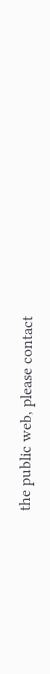the public web, please contact